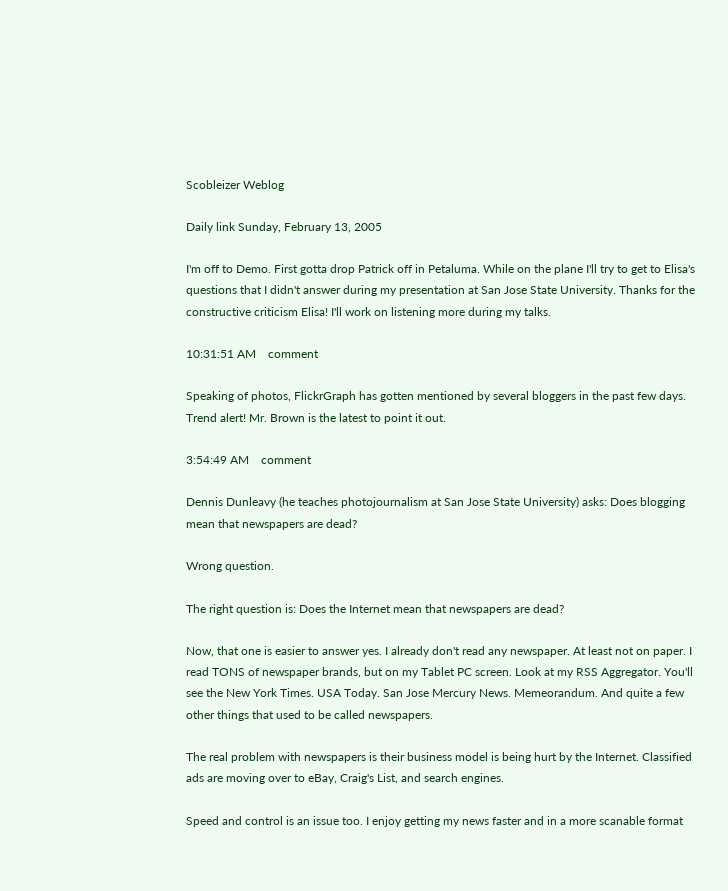Scobleizer Weblog

Daily link Sunday, February 13, 2005

I'm off to Demo. First gotta drop Patrick off in Petaluma. While on the plane I'll try to get to Elisa's questions that I didn't answer during my presentation at San Jose State University. Thanks for the constructive criticism Elisa! I'll work on listening more during my talks.

10:31:51 AM    comment

Speaking of photos, FlickrGraph has gotten mentioned by several bloggers in the past few days. Trend alert! Mr. Brown is the latest to point it out.

3:54:49 AM    comment

Dennis Dunleavy (he teaches photojournalism at San Jose State University) asks: Does blogging mean that newspapers are dead?

Wrong question.

The right question is: Does the Internet mean that newspapers are dead?

Now, that one is easier to answer yes. I already don't read any newspaper. At least not on paper. I read TONS of newspaper brands, but on my Tablet PC screen. Look at my RSS Aggregator. You'll see the New York Times. USA Today. San Jose Mercury News. Memeorandum. And quite a few other things that used to be called newspapers.

The real problem with newspapers is their business model is being hurt by the Internet. Classified ads are moving over to eBay, Craig's List, and search engines.

Speed and control is an issue too. I enjoy getting my news faster and in a more scanable format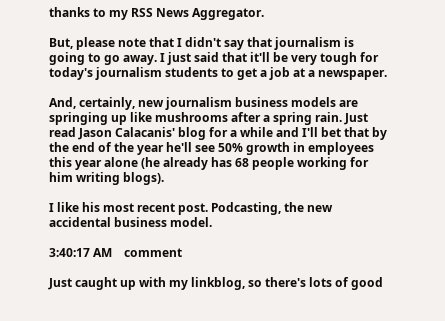thanks to my RSS News Aggregator.

But, please note that I didn't say that journalism is going to go away. I just said that it'll be very tough for today's journalism students to get a job at a newspaper.

And, certainly, new journalism business models are springing up like mushrooms after a spring rain. Just read Jason Calacanis' blog for a while and I'll bet that by the end of the year he'll see 50% growth in employees this year alone (he already has 68 people working for him writing blogs).

I like his most recent post. Podcasting, the new accidental business model.

3:40:17 AM    comment

Just caught up with my linkblog, so there's lots of good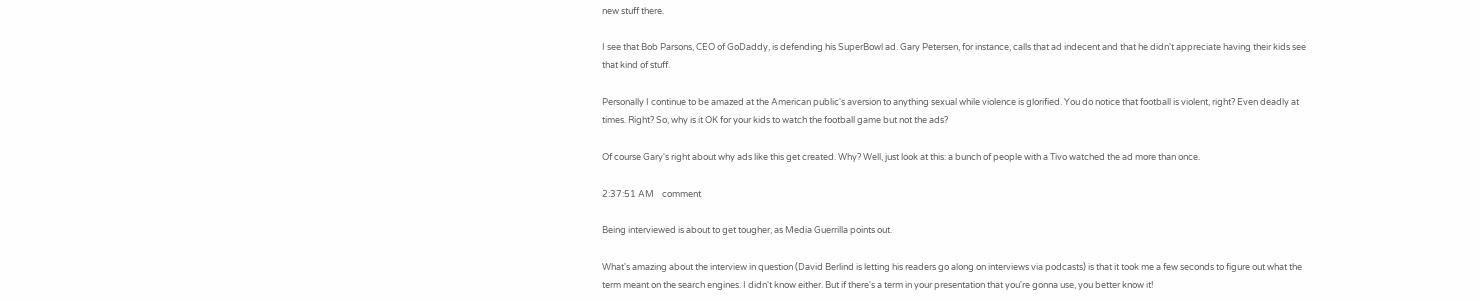new stuff there.

I see that Bob Parsons, CEO of GoDaddy, is defending his SuperBowl ad. Gary Petersen, for instance, calls that ad indecent and that he didn't appreciate having their kids see that kind of stuff.

Personally I continue to be amazed at the American public's aversion to anything sexual while violence is glorified. You do notice that football is violent, right? Even deadly at times. Right? So, why is it OK for your kids to watch the football game but not the ads?

Of course Gary's right about why ads like this get created. Why? Well, just look at this: a bunch of people with a Tivo watched the ad more than once.

2:37:51 AM    comment

Being interviewed is about to get tougher, as Media Guerrilla points out.

What's amazing about the interview in question (David Berlind is letting his readers go along on interviews via podcasts) is that it took me a few seconds to figure out what the term meant on the search engines. I didn't know either. But if there's a term in your presentation that you're gonna use, you better know it!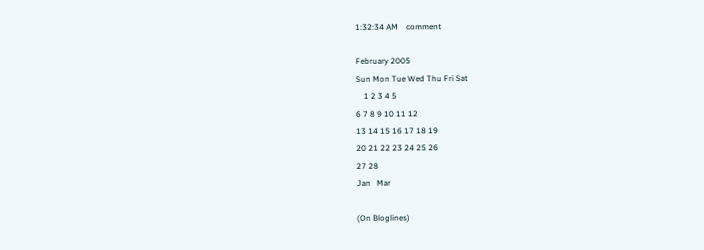1:32:34 AM    comment

February 2005
Sun Mon Tue Wed Thu Fri Sat
    1 2 3 4 5
6 7 8 9 10 11 12
13 14 15 16 17 18 19
20 21 22 23 24 25 26
27 28
Jan   Mar

(On Bloglines)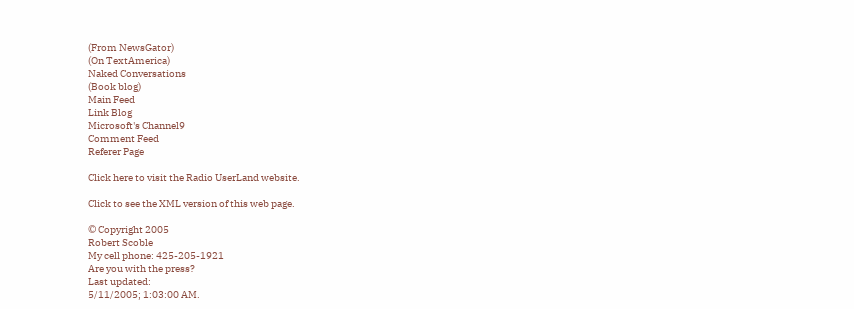(From NewsGator)
(On TextAmerica)
Naked Conversations
(Book blog)
Main Feed
Link Blog
Microsoft's Channel9
Comment Feed
Referer Page

Click here to visit the Radio UserLand website.

Click to see the XML version of this web page.

© Copyright 2005
Robert Scoble
My cell phone: 425-205-1921
Are you with the press?
Last updated:
5/11/2005; 1:03:00 AM.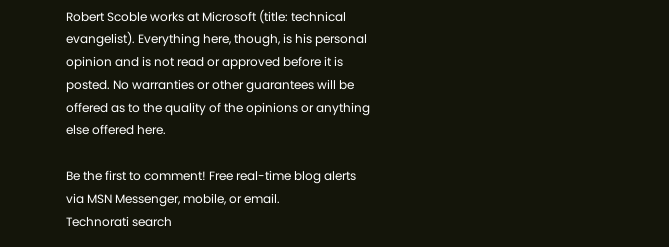Robert Scoble works at Microsoft (title: technical evangelist). Everything here, though, is his personal opinion and is not read or approved before it is posted. No warranties or other guarantees will be offered as to the quality of the opinions or anything else offered here.

Be the first to comment! Free real-time blog alerts via MSN Messenger, mobile, or email.
Technorati search